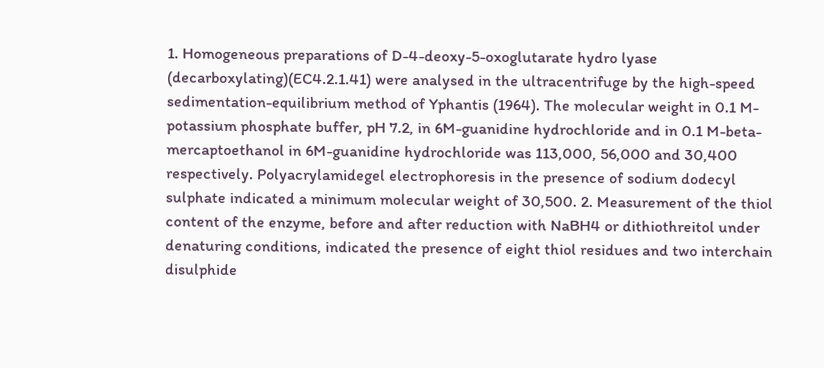1. Homogeneous preparations of D-4-deoxy-5-oxoglutarate hydro lyase (decarboxylating)(EC4.2.1.41) were analysed in the ultracentrifuge by the high-speed sedimentation-equilibrium method of Yphantis (1964). The molecular weight in 0.1 M-potassium phosphate buffer, pH 7.2, in 6M-guanidine hydrochloride and in 0.1 M-beta-mercaptoethanol in 6M-guanidine hydrochloride was 113,000, 56,000 and 30,400 respectively. Polyacrylamidegel electrophoresis in the presence of sodium dodecyl sulphate indicated a minimum molecular weight of 30,500. 2. Measurement of the thiol content of the enzyme, before and after reduction with NaBH4 or dithiothreitol under denaturing conditions, indicated the presence of eight thiol residues and two interchain disulphide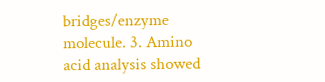bridges/enzyme molecule. 3. Amino acid analysis showed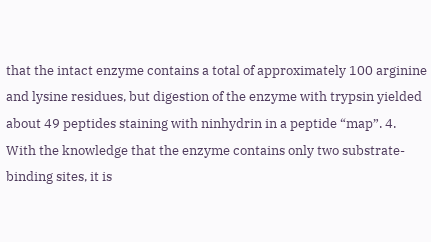that the intact enzyme contains a total of approximately 100 arginine and lysine residues, but digestion of the enzyme with trypsin yielded about 49 peptides staining with ninhydrin in a peptide “map”. 4. With the knowledge that the enzyme contains only two substrate-binding sites, it is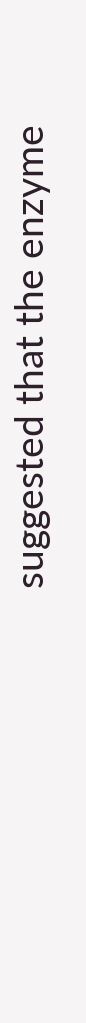suggested that the enzyme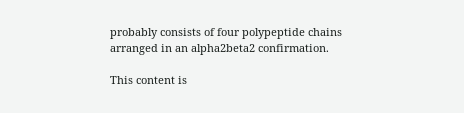probably consists of four polypeptide chains arranged in an alpha2beta2 confirmation.

This content is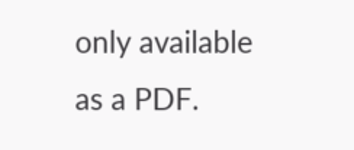only available as a PDF.